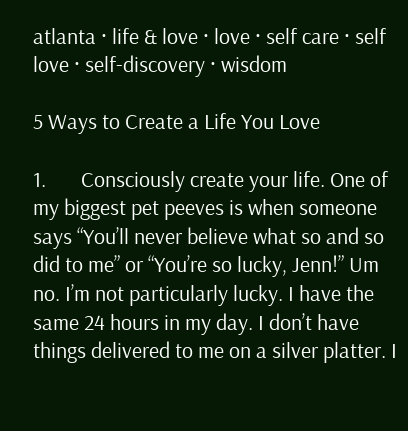atlanta · life & love · love · self care · self love · self-discovery · wisdom

5 Ways to Create a Life You Love

1.       Consciously create your life. One of my biggest pet peeves is when someone says “You’ll never believe what so and so did to me” or “You’re so lucky, Jenn!” Um no. I’m not particularly lucky. I have the same 24 hours in my day. I don’t have things delivered to me on a silver platter. I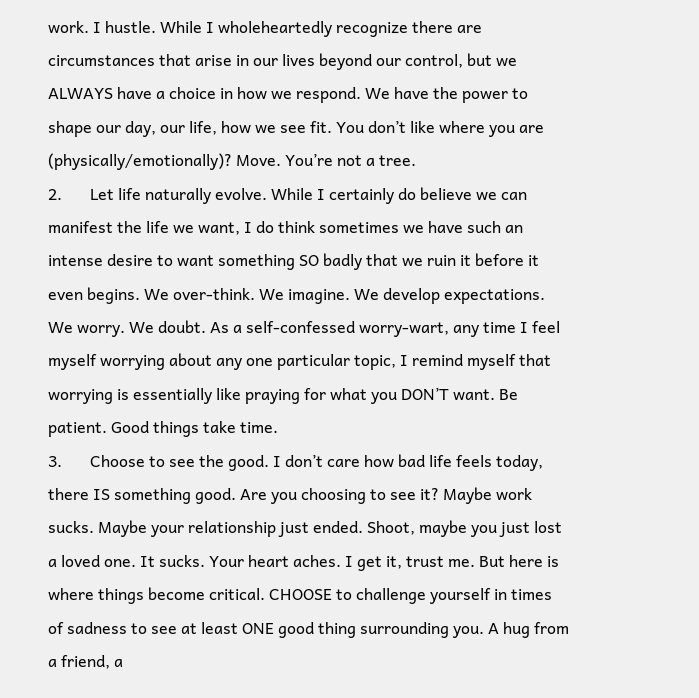work. I hustle. While I wholeheartedly recognize there are circumstances that arise in our lives beyond our control, but we ALWAYS have a choice in how we respond. We have the power to shape our day, our life, how we see fit. You don’t like where you are (physically/emotionally)? Move. You’re not a tree.
2.       Let life naturally evolve. While I certainly do believe we can manifest the life we want, I do think sometimes we have such an intense desire to want something SO badly that we ruin it before it even begins. We over-think. We imagine. We develop expectations. We worry. We doubt. As a self-confessed worry-wart, any time I feel myself worrying about any one particular topic, I remind myself that worrying is essentially like praying for what you DON’T want. Be patient. Good things take time.
3.       Choose to see the good. I don’t care how bad life feels today, there IS something good. Are you choosing to see it? Maybe work sucks. Maybe your relationship just ended. Shoot, maybe you just lost a loved one. It sucks. Your heart aches. I get it, trust me. But here is where things become critical. CHOOSE to challenge yourself in times of sadness to see at least ONE good thing surrounding you. A hug from a friend, a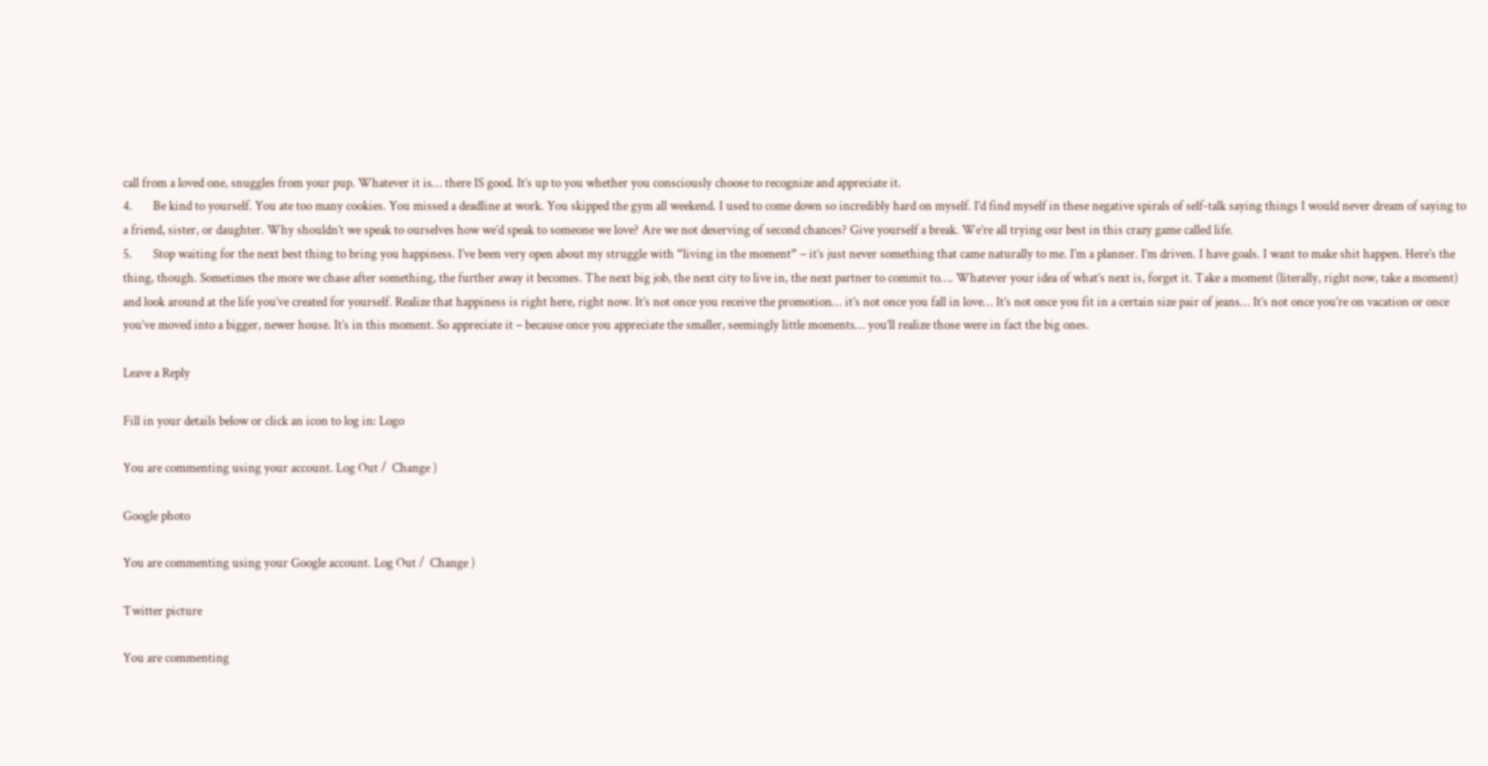call from a loved one, snuggles from your pup. Whatever it is… there IS good. It’s up to you whether you consciously choose to recognize and appreciate it.
4.       Be kind to yourself. You ate too many cookies. You missed a deadline at work. You skipped the gym all weekend. I used to come down so incredibly hard on myself. I’d find myself in these negative spirals of self-talk saying things I would never dream of saying to a friend, sister, or daughter. Why shouldn’t we speak to ourselves how we’d speak to someone we love? Are we not deserving of second chances? Give yourself a break. We’re all trying our best in this crazy game called life.
5.       Stop waiting for the next best thing to bring you happiness. I’ve been very open about my struggle with “living in the moment” – it’s just never something that came naturally to me. I’m a planner. I’m driven. I have goals. I want to make shit happen. Here’s the thing, though. Sometimes the more we chase after something, the further away it becomes. The next big job, the next city to live in, the next partner to commit to…. Whatever your idea of what’s next is, forget it. Take a moment (literally, right now, take a moment) and look around at the life you’ve created for yourself. Realize that happiness is right here, right now. It’s not once you receive the promotion… it’s not once you fall in love… It’s not once you fit in a certain size pair of jeans… It’s not once you’re on vacation or once you’ve moved into a bigger, newer house. It’s in this moment. So appreciate it – because once you appreciate the smaller, seemingly little moments… you’ll realize those were in fact the big ones.

Leave a Reply

Fill in your details below or click an icon to log in: Logo

You are commenting using your account. Log Out /  Change )

Google photo

You are commenting using your Google account. Log Out /  Change )

Twitter picture

You are commenting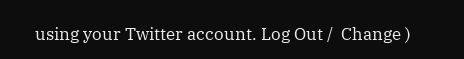using your Twitter account. Log Out /  Change )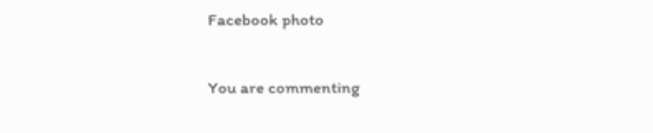Facebook photo

You are commenting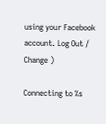using your Facebook account. Log Out /  Change )

Connecting to %s